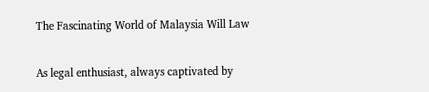The Fascinating World of Malaysia Will Law

As legal enthusiast, always captivated by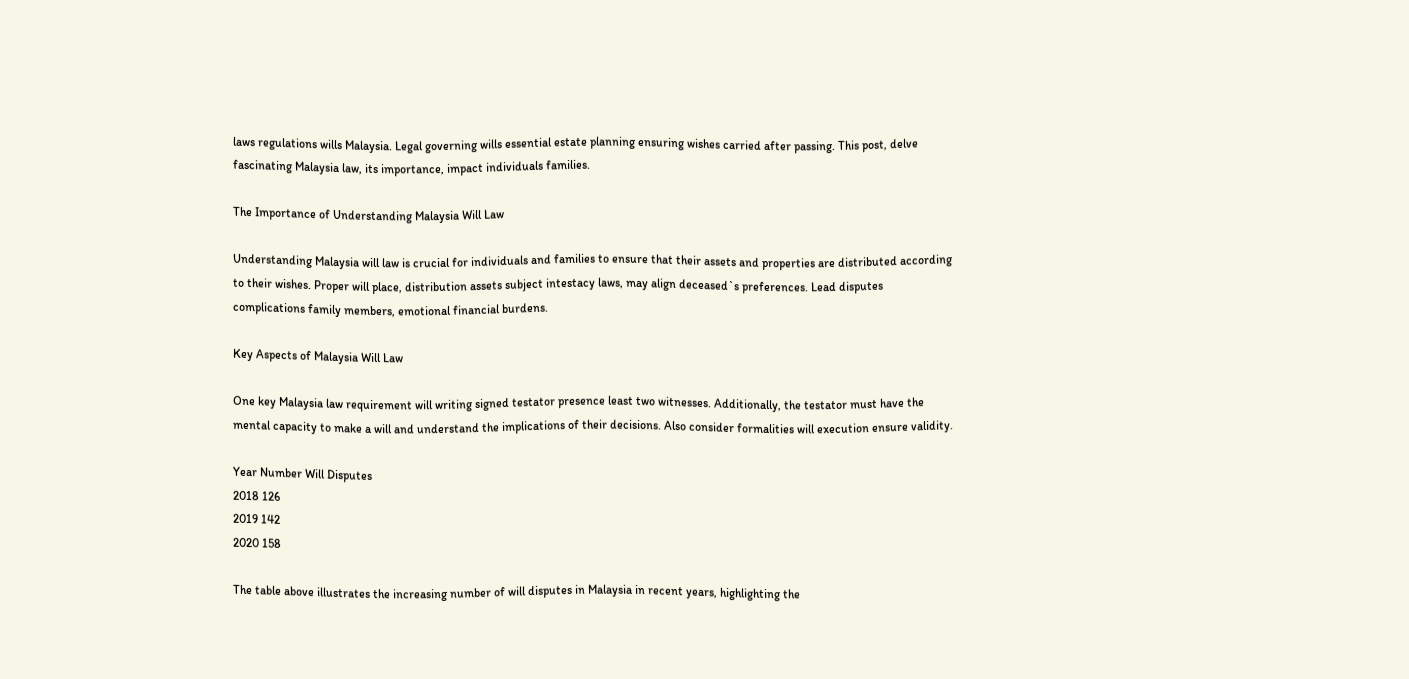laws regulations wills Malaysia. Legal governing wills essential estate planning ensuring wishes carried after passing. This post, delve fascinating Malaysia law, its importance, impact individuals families.

The Importance of Understanding Malaysia Will Law

Understanding Malaysia will law is crucial for individuals and families to ensure that their assets and properties are distributed according to their wishes. Proper will place, distribution assets subject intestacy laws, may align deceased`s preferences. Lead disputes complications family members, emotional financial burdens.

Key Aspects of Malaysia Will Law

One key Malaysia law requirement will writing signed testator presence least two witnesses. Additionally, the testator must have the mental capacity to make a will and understand the implications of their decisions. Also consider formalities will execution ensure validity.

Year Number Will Disputes
2018 126
2019 142
2020 158

The table above illustrates the increasing number of will disputes in Malaysia in recent years, highlighting the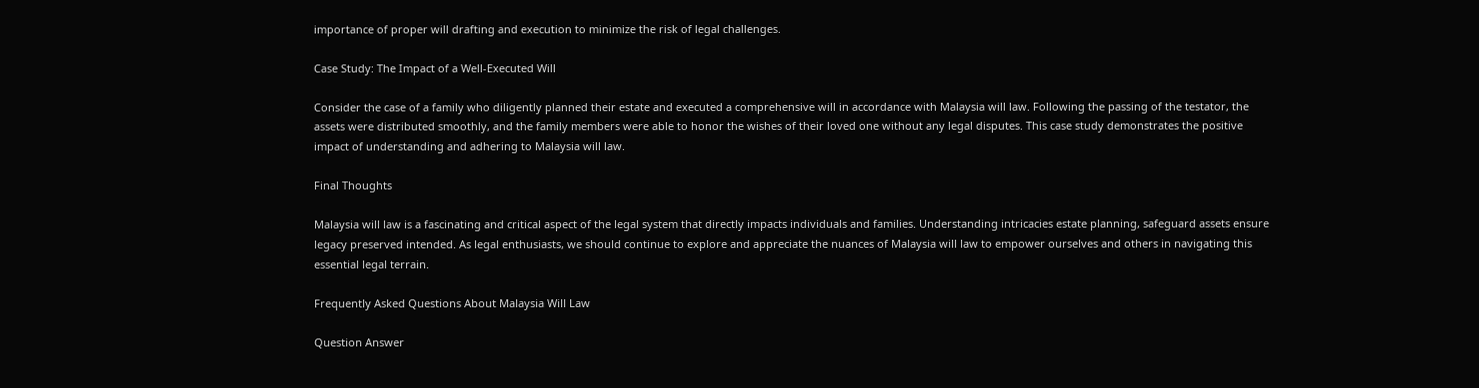importance of proper will drafting and execution to minimize the risk of legal challenges.

Case Study: The Impact of a Well-Executed Will

Consider the case of a family who diligently planned their estate and executed a comprehensive will in accordance with Malaysia will law. Following the passing of the testator, the assets were distributed smoothly, and the family members were able to honor the wishes of their loved one without any legal disputes. This case study demonstrates the positive impact of understanding and adhering to Malaysia will law.

Final Thoughts

Malaysia will law is a fascinating and critical aspect of the legal system that directly impacts individuals and families. Understanding intricacies estate planning, safeguard assets ensure legacy preserved intended. As legal enthusiasts, we should continue to explore and appreciate the nuances of Malaysia will law to empower ourselves and others in navigating this essential legal terrain.

Frequently Asked Questions About Malaysia Will Law

Question Answer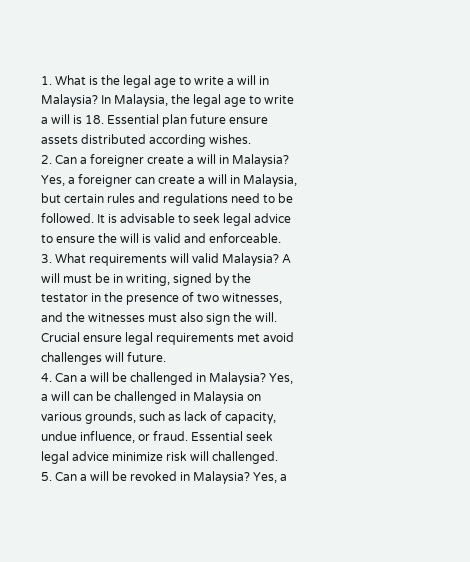1. What is the legal age to write a will in Malaysia? In Malaysia, the legal age to write a will is 18. Essential plan future ensure assets distributed according wishes.
2. Can a foreigner create a will in Malaysia? Yes, a foreigner can create a will in Malaysia, but certain rules and regulations need to be followed. It is advisable to seek legal advice to ensure the will is valid and enforceable.
3. What requirements will valid Malaysia? A will must be in writing, signed by the testator in the presence of two witnesses, and the witnesses must also sign the will. Crucial ensure legal requirements met avoid challenges will future.
4. Can a will be challenged in Malaysia? Yes, a will can be challenged in Malaysia on various grounds, such as lack of capacity, undue influence, or fraud. Essential seek legal advice minimize risk will challenged.
5. Can a will be revoked in Malaysia? Yes, a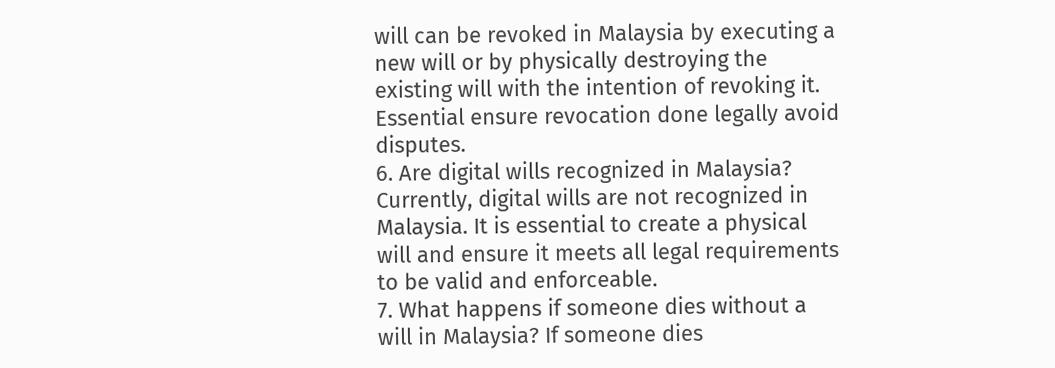will can be revoked in Malaysia by executing a new will or by physically destroying the existing will with the intention of revoking it. Essential ensure revocation done legally avoid disputes.
6. Are digital wills recognized in Malaysia? Currently, digital wills are not recognized in Malaysia. It is essential to create a physical will and ensure it meets all legal requirements to be valid and enforceable.
7. What happens if someone dies without a will in Malaysia? If someone dies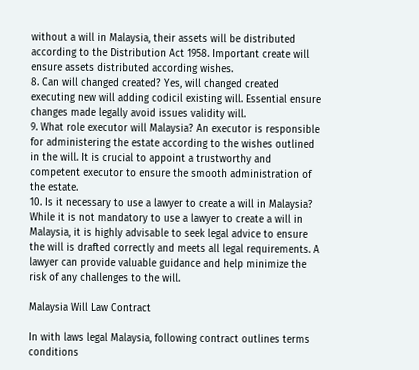without a will in Malaysia, their assets will be distributed according to the Distribution Act 1958. Important create will ensure assets distributed according wishes.
8. Can will changed created? Yes, will changed created executing new will adding codicil existing will. Essential ensure changes made legally avoid issues validity will.
9. What role executor will Malaysia? An executor is responsible for administering the estate according to the wishes outlined in the will. It is crucial to appoint a trustworthy and competent executor to ensure the smooth administration of the estate.
10. Is it necessary to use a lawyer to create a will in Malaysia? While it is not mandatory to use a lawyer to create a will in Malaysia, it is highly advisable to seek legal advice to ensure the will is drafted correctly and meets all legal requirements. A lawyer can provide valuable guidance and help minimize the risk of any challenges to the will.

Malaysia Will Law Contract

In with laws legal Malaysia, following contract outlines terms conditions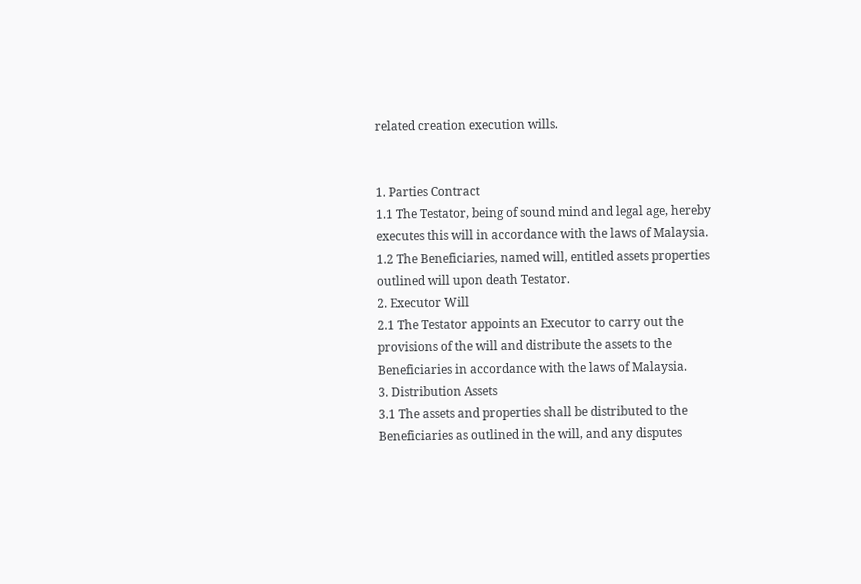related creation execution wills.


1. Parties Contract
1.1 The Testator, being of sound mind and legal age, hereby executes this will in accordance with the laws of Malaysia.
1.2 The Beneficiaries, named will, entitled assets properties outlined will upon death Testator.
2. Executor Will
2.1 The Testator appoints an Executor to carry out the provisions of the will and distribute the assets to the Beneficiaries in accordance with the laws of Malaysia.
3. Distribution Assets
3.1 The assets and properties shall be distributed to the Beneficiaries as outlined in the will, and any disputes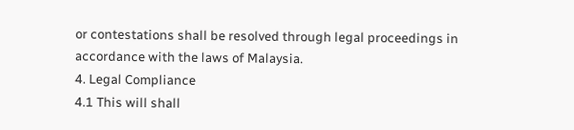or contestations shall be resolved through legal proceedings in accordance with the laws of Malaysia.
4. Legal Compliance
4.1 This will shall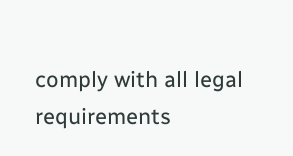comply with all legal requirements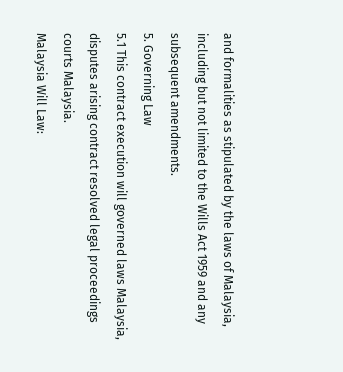and formalities as stipulated by the laws of Malaysia, including but not limited to the Wills Act 1959 and any subsequent amendments.
5. Governing Law
5.1 This contract execution will governed laws Malaysia, disputes arising contract resolved legal proceedings courts Malaysia.
Malaysia Will Law: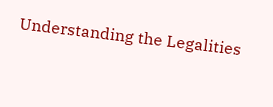Understanding the Legalities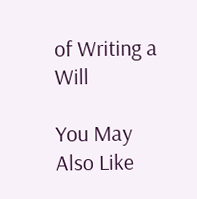of Writing a Will

You May Also Like